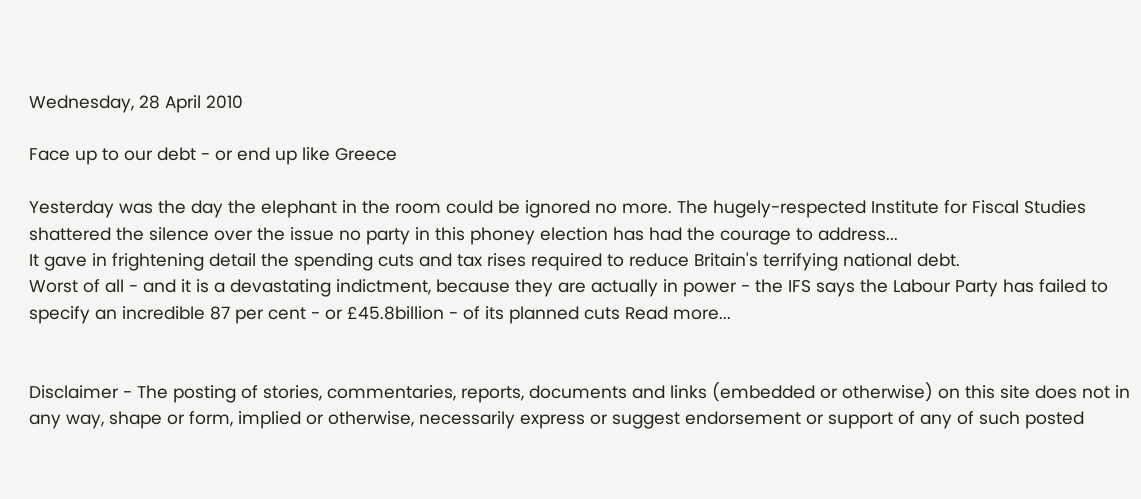Wednesday, 28 April 2010

Face up to our debt - or end up like Greece

Yesterday was the day the elephant in the room could be ignored no more. The hugely-respected Institute for Fiscal Studies shattered the silence over the issue no party in this phoney election has had the courage to address...
It gave in frightening detail the spending cuts and tax rises required to reduce Britain's terrifying national debt.
Worst of all - and it is a devastating indictment, because they are actually in power - the IFS says the Labour Party has failed to specify an incredible 87 per cent - or £45.8billion - of its planned cuts Read more...


Disclaimer - The posting of stories, commentaries, reports, documents and links (embedded or otherwise) on this site does not in any way, shape or form, implied or otherwise, necessarily express or suggest endorsement or support of any of such posted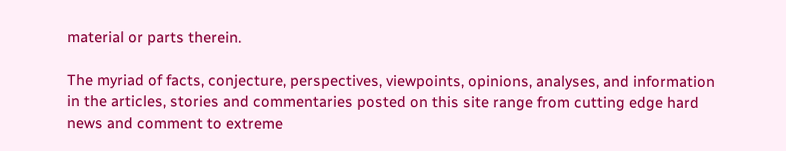material or parts therein.

The myriad of facts, conjecture, perspectives, viewpoints, opinions, analyses, and information in the articles, stories and commentaries posted on this site range from cutting edge hard news and comment to extreme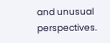and unusual perspectives.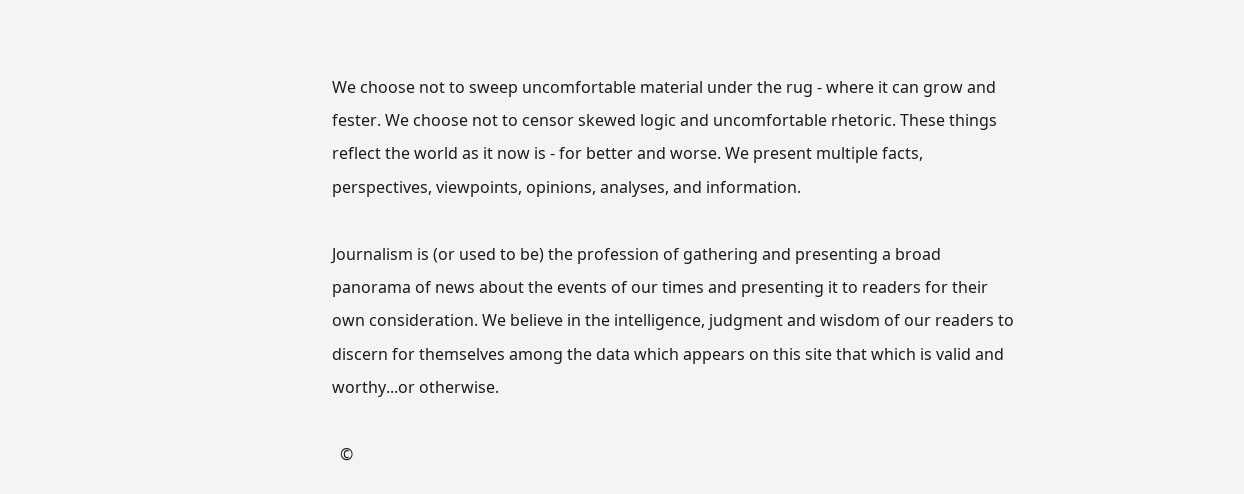We choose not to sweep uncomfortable material under the rug - where it can grow and fester. We choose not to censor skewed logic and uncomfortable rhetoric. These things reflect the world as it now is - for better and worse. We present multiple facts, perspectives, viewpoints, opinions, analyses, and information.

Journalism is (or used to be) the profession of gathering and presenting a broad panorama of news about the events of our times and presenting it to readers for their own consideration. We believe in the intelligence, judgment and wisdom of our readers to discern for themselves among the data which appears on this site that which is valid and worthy...or otherwise.

  ©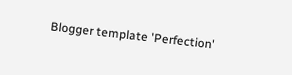Blogger template 'Perfection'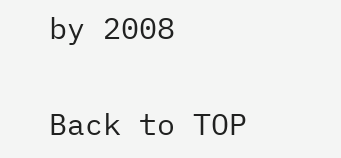by 2008

Back to TOP